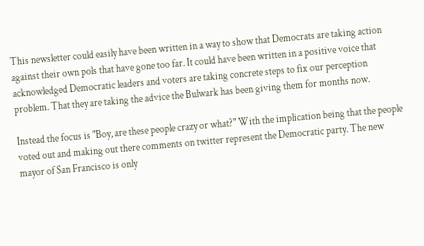This newsletter could easily have been written in a way to show that Democrats are taking action against their own pols that have gone too far. It could have been written in a positive voice that acknowledged Democratic leaders and voters are taking concrete steps to fix our perception problem. That they are taking the advice the Bulwark has been giving them for months now.

Instead the focus is "Boy, are these people crazy or what?" With the implication being that the people voted out and making out there comments on twitter represent the Democratic party. The new mayor of San Francisco is only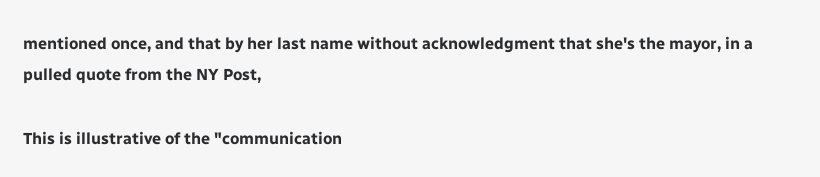mentioned once, and that by her last name without acknowledgment that she's the mayor, in a pulled quote from the NY Post,

This is illustrative of the "communication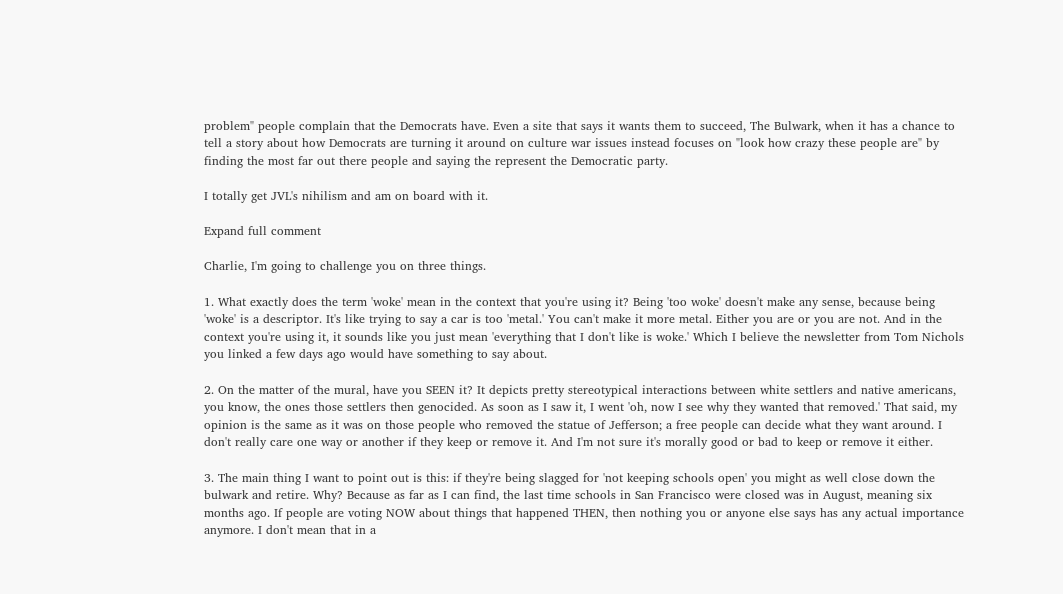problem" people complain that the Democrats have. Even a site that says it wants them to succeed, The Bulwark, when it has a chance to tell a story about how Democrats are turning it around on culture war issues instead focuses on "look how crazy these people are" by finding the most far out there people and saying the represent the Democratic party.

I totally get JVL's nihilism and am on board with it.

Expand full comment

Charlie, I'm going to challenge you on three things.

1. What exactly does the term 'woke' mean in the context that you're using it? Being 'too woke' doesn't make any sense, because being 'woke' is a descriptor. It's like trying to say a car is too 'metal.' You can't make it more metal. Either you are or you are not. And in the context you're using it, it sounds like you just mean 'everything that I don't like is woke.' Which I believe the newsletter from Tom Nichols you linked a few days ago would have something to say about.

2. On the matter of the mural, have you SEEN it? It depicts pretty stereotypical interactions between white settlers and native americans, you know, the ones those settlers then genocided. As soon as I saw it, I went 'oh, now I see why they wanted that removed.' That said, my opinion is the same as it was on those people who removed the statue of Jefferson; a free people can decide what they want around. I don't really care one way or another if they keep or remove it. And I'm not sure it's morally good or bad to keep or remove it either.

3. The main thing I want to point out is this: if they're being slagged for 'not keeping schools open' you might as well close down the bulwark and retire. Why? Because as far as I can find, the last time schools in San Francisco were closed was in August, meaning six months ago. If people are voting NOW about things that happened THEN, then nothing you or anyone else says has any actual importance anymore. I don't mean that in a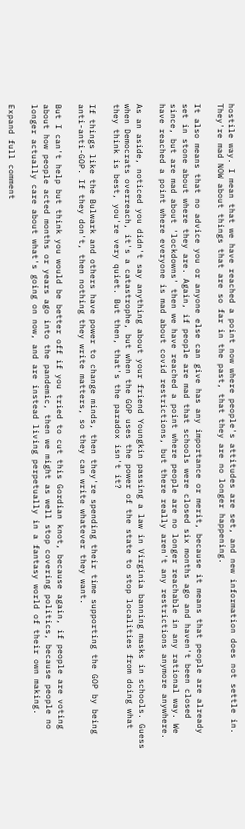hostile way. I mean that we have reached a point now where people's attitudes are set, and new information does not settle in. They're mad NOW about things that are so far in the past, that they are no longer happening.

It also means that no advice you or anyone else can give has any importance or merit, because it means that people are already set in stone about where they are. Again, if people are mad that schools were closed six months ago and haven't been closed since, but are mad about 'lockdowns' then we have reached a point where people are no longer reachable in any rational way. We have reached a point where everyone is mad about covid restrictions, but there really aren't any restrictions anymore anywhere.

As an aside, noticed you didn't say anything about your friend Youngkin passing a law in Virginia banning masks in schools. Guess when Democrats overreach, it's a catastrophe, but when the GOP uses the power of the state to stop localities from doing what they think is best, you're very quiet. But then, that's the paradox isn't it?

If things like the Bulwark and others have power to change minds, then they're spending their time supporting the GOP by being anti-anti-GOP. If they don't, then nothing they write matters, so they can write whatever they want.

But I can't help but think you would be better off if you tried to cut this Gordian knot, because again, if people are voting about how people acted months or years ago into the pandemic, then we might as well stop covering politics, because people no longer actually care about what's going on now, and are instead living perpetually in a fantasy world of their own making.

Expand full comment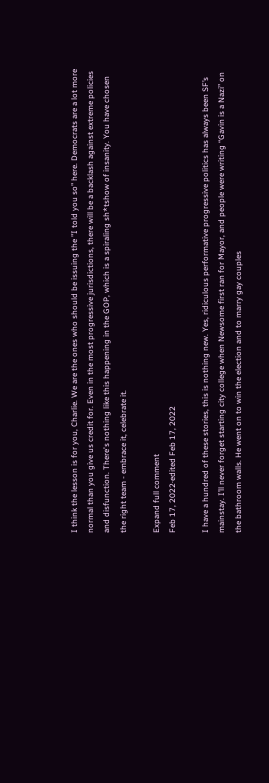I think the lesson is for you, Charlie. We are the ones who should be issuing the "I told you so" here. Democrats are a lot more normal than you give us credit for. Even in the most progressive jurisdictions, there will be a backlash against extreme policies and disfunction. There's nothing like this happening in the GOP, which is a spiraling sh*tshow of insanity. You have chosen the right team - embrace it, celebrate it.

Expand full comment
Feb 17, 2022·edited Feb 17, 2022

I have a hundred of these stories, this is nothing new. Yes, ridiculous performative progressive politics has always been SF’s mainstay. I’ll never forget starting city college when Newsome first ran for Mayor, and people were writing “Gavin is a Nazi” on the bathroom walls. He went on to win the election and to marry gay couples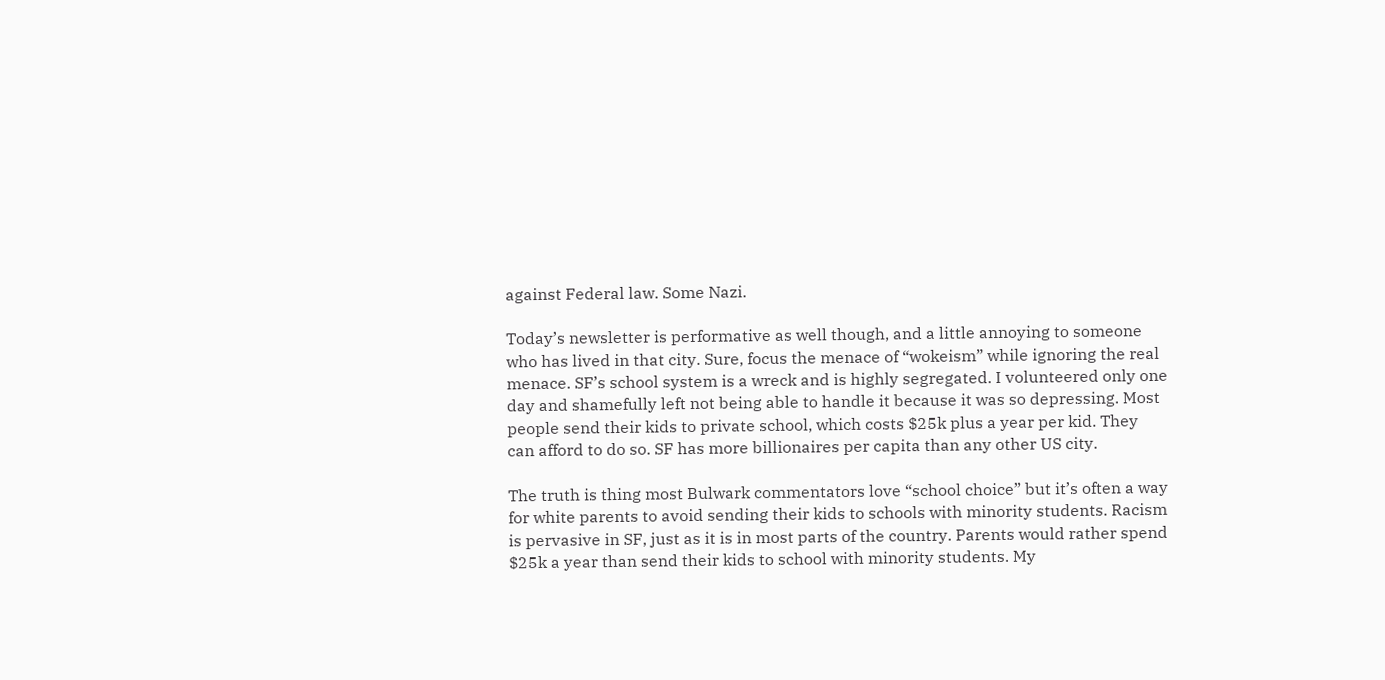against Federal law. Some Nazi.

Today’s newsletter is performative as well though, and a little annoying to someone who has lived in that city. Sure, focus the menace of “wokeism” while ignoring the real menace. SF’s school system is a wreck and is highly segregated. I volunteered only one day and shamefully left not being able to handle it because it was so depressing. Most people send their kids to private school, which costs $25k plus a year per kid. They can afford to do so. SF has more billionaires per capita than any other US city.

The truth is thing most Bulwark commentators love “school choice” but it’s often a way for white parents to avoid sending their kids to schools with minority students. Racism is pervasive in SF, just as it is in most parts of the country. Parents would rather spend $25k a year than send their kids to school with minority students. My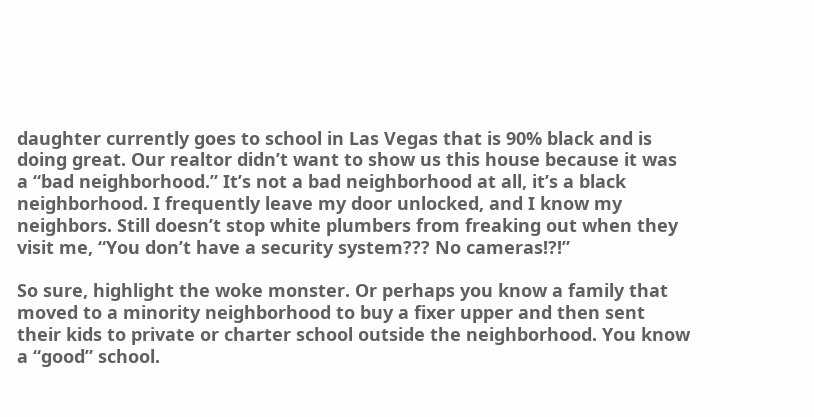daughter currently goes to school in Las Vegas that is 90% black and is doing great. Our realtor didn’t want to show us this house because it was a “bad neighborhood.” It’s not a bad neighborhood at all, it’s a black neighborhood. I frequently leave my door unlocked, and I know my neighbors. Still doesn’t stop white plumbers from freaking out when they visit me, “You don’t have a security system??? No cameras!?!”

So sure, highlight the woke monster. Or perhaps you know a family that moved to a minority neighborhood to buy a fixer upper and then sent their kids to private or charter school outside the neighborhood. You know a “good” school.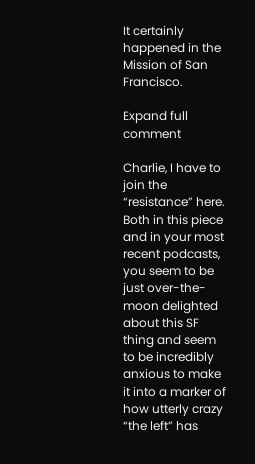It certainly happened in the Mission of San Francisco.

Expand full comment

Charlie, I have to join the “resistance” here. Both in this piece and in your most recent podcasts, you seem to be just over-the-moon delighted about this SF thing and seem to be incredibly anxious to make it into a marker of how utterly crazy “the left” has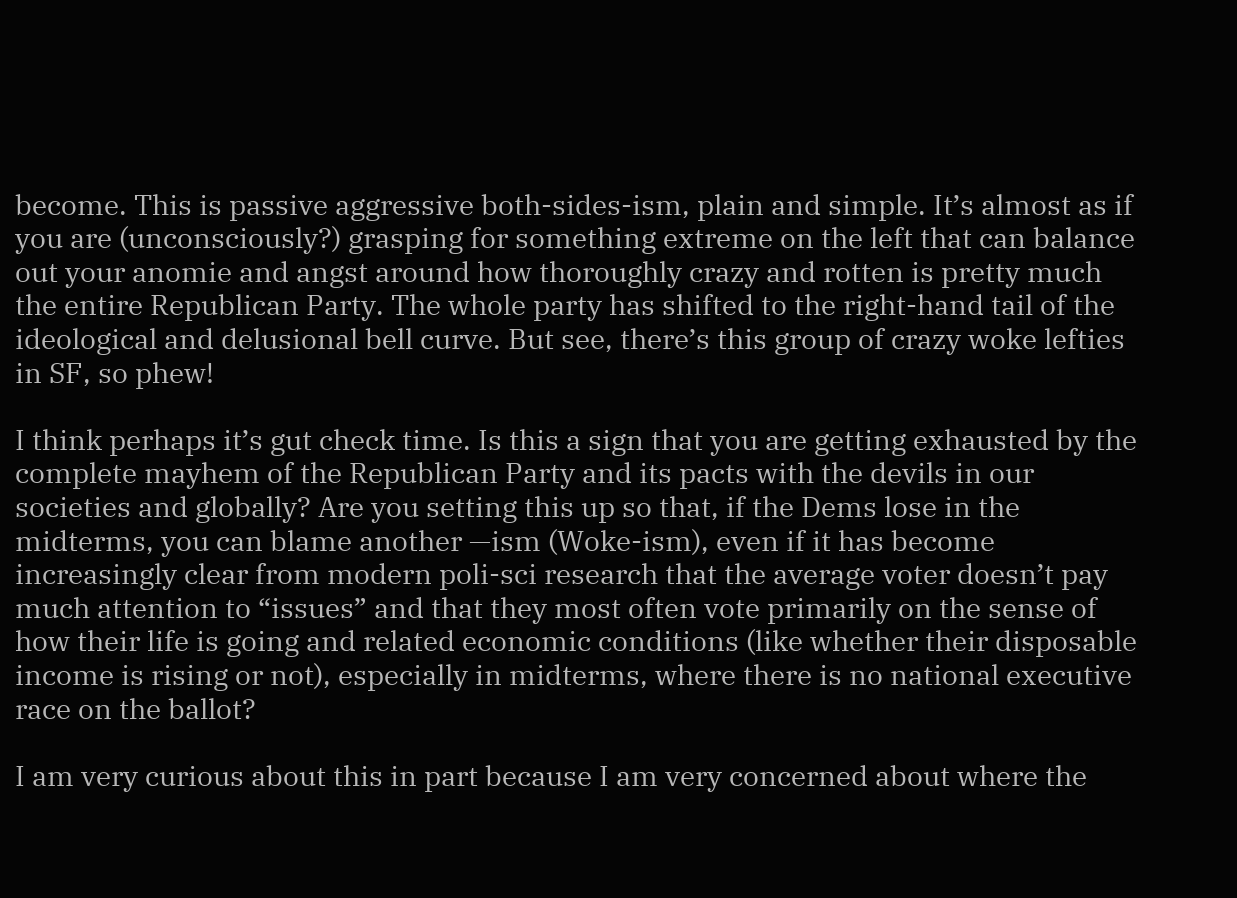become. This is passive aggressive both-sides-ism, plain and simple. It’s almost as if you are (unconsciously?) grasping for something extreme on the left that can balance out your anomie and angst around how thoroughly crazy and rotten is pretty much the entire Republican Party. The whole party has shifted to the right-hand tail of the ideological and delusional bell curve. But see, there’s this group of crazy woke lefties in SF, so phew!

I think perhaps it’s gut check time. Is this a sign that you are getting exhausted by the complete mayhem of the Republican Party and its pacts with the devils in our societies and globally? Are you setting this up so that, if the Dems lose in the midterms, you can blame another —ism (Woke-ism), even if it has become increasingly clear from modern poli-sci research that the average voter doesn’t pay much attention to “issues” and that they most often vote primarily on the sense of how their life is going and related economic conditions (like whether their disposable income is rising or not), especially in midterms, where there is no national executive race on the ballot?

I am very curious about this in part because I am very concerned about where the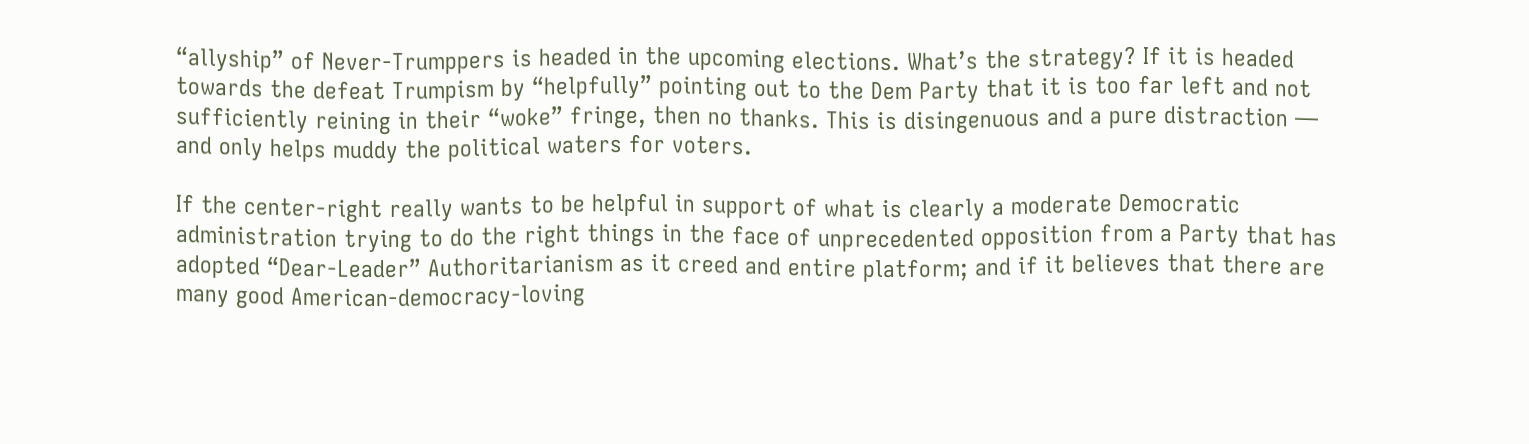“allyship” of Never-Trumppers is headed in the upcoming elections. What’s the strategy? If it is headed towards the defeat Trumpism by “helpfully” pointing out to the Dem Party that it is too far left and not sufficiently reining in their “woke” fringe, then no thanks. This is disingenuous and a pure distraction — and only helps muddy the political waters for voters.

If the center-right really wants to be helpful in support of what is clearly a moderate Democratic administration trying to do the right things in the face of unprecedented opposition from a Party that has adopted “Dear-Leader” Authoritarianism as it creed and entire platform; and if it believes that there are many good American-democracy-loving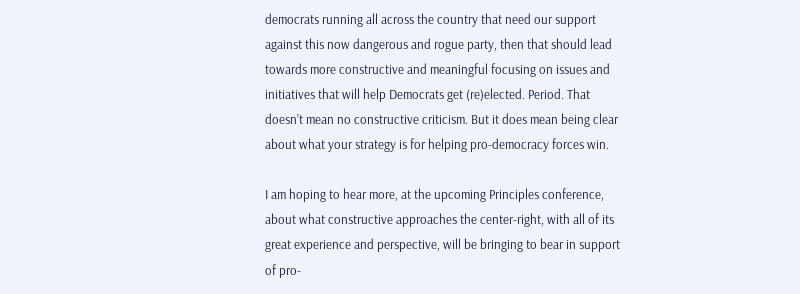democrats running all across the country that need our support against this now dangerous and rogue party, then that should lead towards more constructive and meaningful focusing on issues and initiatives that will help Democrats get (re)elected. Period. That doesn’t mean no constructive criticism. But it does mean being clear about what your strategy is for helping pro-democracy forces win.

I am hoping to hear more, at the upcoming Principles conference, about what constructive approaches the center-right, with all of its great experience and perspective, will be bringing to bear in support of pro-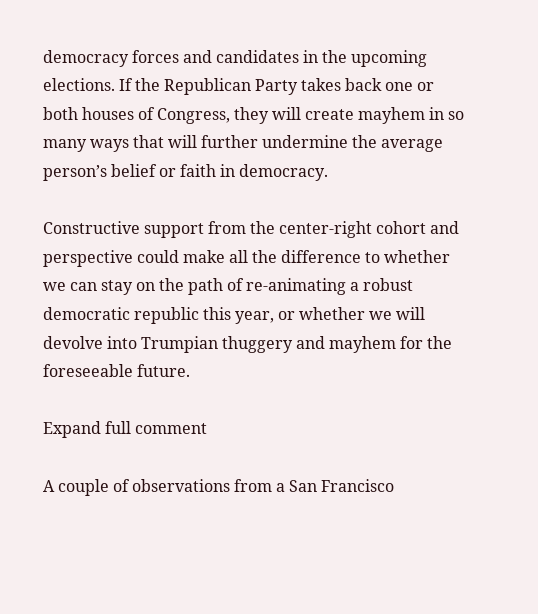democracy forces and candidates in the upcoming elections. If the Republican Party takes back one or both houses of Congress, they will create mayhem in so many ways that will further undermine the average person’s belief or faith in democracy.

Constructive support from the center-right cohort and perspective could make all the difference to whether we can stay on the path of re-animating a robust democratic republic this year, or whether we will devolve into Trumpian thuggery and mayhem for the foreseeable future.

Expand full comment

A couple of observations from a San Francisco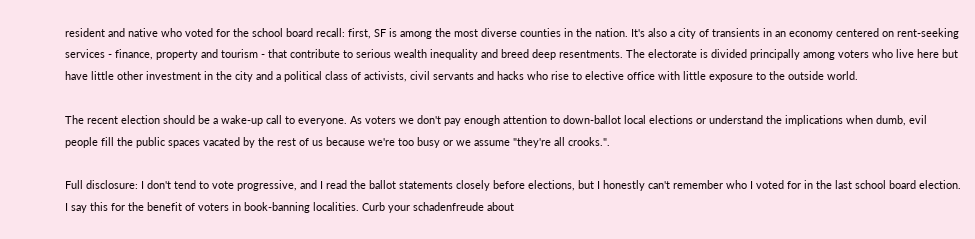resident and native who voted for the school board recall: first, SF is among the most diverse counties in the nation. It's also a city of transients in an economy centered on rent-seeking services - finance, property and tourism - that contribute to serious wealth inequality and breed deep resentments. The electorate is divided principally among voters who live here but have little other investment in the city and a political class of activists, civil servants and hacks who rise to elective office with little exposure to the outside world.

The recent election should be a wake-up call to everyone. As voters we don't pay enough attention to down-ballot local elections or understand the implications when dumb, evil people fill the public spaces vacated by the rest of us because we're too busy or we assume "they're all crooks.".

Full disclosure: I don't tend to vote progressive, and I read the ballot statements closely before elections, but I honestly can't remember who I voted for in the last school board election. I say this for the benefit of voters in book-banning localities. Curb your schadenfreude about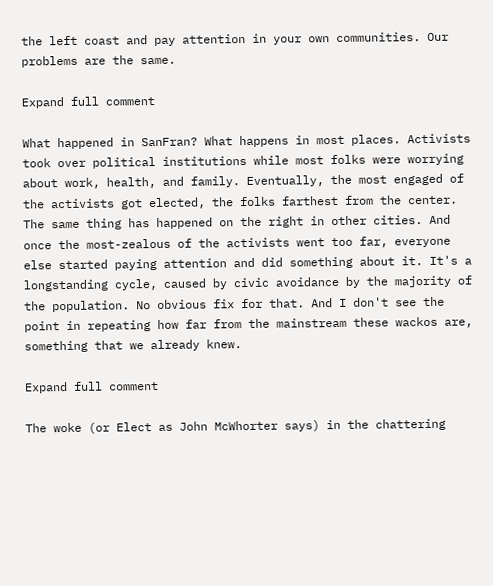the left coast and pay attention in your own communities. Our problems are the same.

Expand full comment

What happened in SanFran? What happens in most places. Activists took over political institutions while most folks were worrying about work, health, and family. Eventually, the most engaged of the activists got elected, the folks farthest from the center. The same thing has happened on the right in other cities. And once the most-zealous of the activists went too far, everyone else started paying attention and did something about it. It's a longstanding cycle, caused by civic avoidance by the majority of the population. No obvious fix for that. And I don't see the point in repeating how far from the mainstream these wackos are, something that we already knew.

Expand full comment

The woke (or Elect as John McWhorter says) in the chattering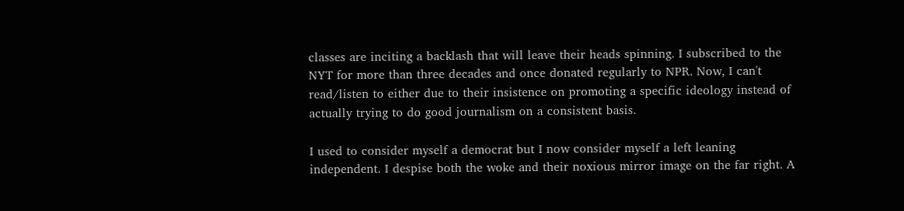classes are inciting a backlash that will leave their heads spinning. I subscribed to the NYT for more than three decades and once donated regularly to NPR. Now, I can't read/listen to either due to their insistence on promoting a specific ideology instead of actually trying to do good journalism on a consistent basis.

I used to consider myself a democrat but I now consider myself a left leaning independent. I despise both the woke and their noxious mirror image on the far right. A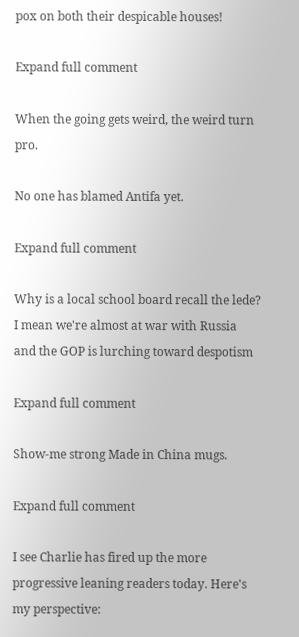pox on both their despicable houses!

Expand full comment

When the going gets weird, the weird turn pro.

No one has blamed Antifa yet.

Expand full comment

Why is a local school board recall the lede? I mean we're almost at war with Russia and the GOP is lurching toward despotism

Expand full comment

Show-me strong Made in China mugs.

Expand full comment

I see Charlie has fired up the more progressive leaning readers today. Here's my perspective: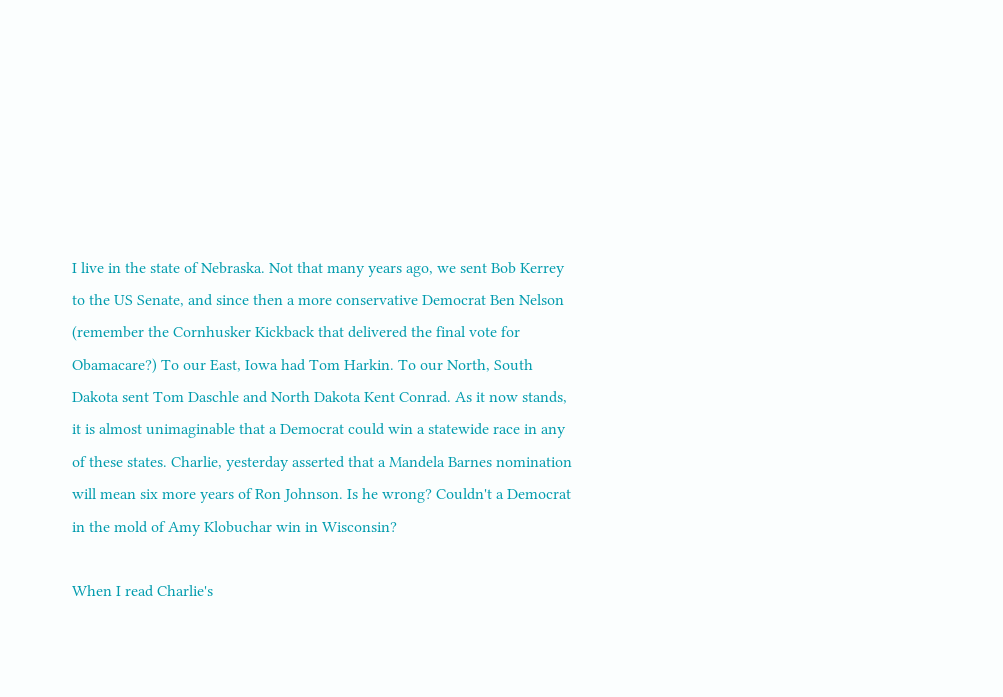I live in the state of Nebraska. Not that many years ago, we sent Bob Kerrey to the US Senate, and since then a more conservative Democrat Ben Nelson (remember the Cornhusker Kickback that delivered the final vote for Obamacare?) To our East, Iowa had Tom Harkin. To our North, South Dakota sent Tom Daschle and North Dakota Kent Conrad. As it now stands, it is almost unimaginable that a Democrat could win a statewide race in any of these states. Charlie, yesterday asserted that a Mandela Barnes nomination will mean six more years of Ron Johnson. Is he wrong? Couldn't a Democrat in the mold of Amy Klobuchar win in Wisconsin?

When I read Charlie's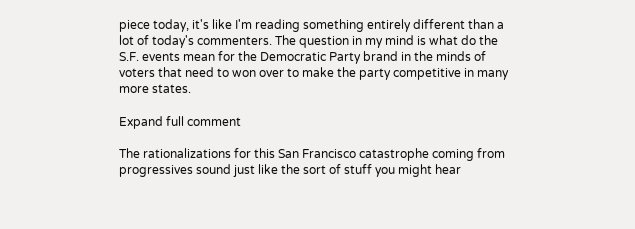piece today, it's like I'm reading something entirely different than a lot of today's commenters. The question in my mind is what do the S.F. events mean for the Democratic Party brand in the minds of voters that need to won over to make the party competitive in many more states.

Expand full comment

The rationalizations for this San Francisco catastrophe coming from progressives sound just like the sort of stuff you might hear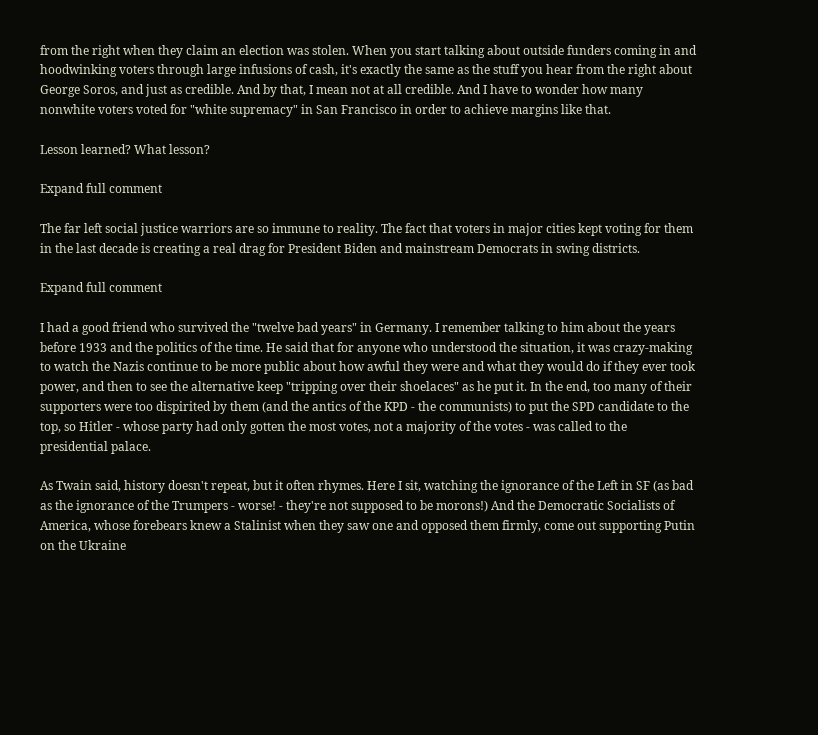from the right when they claim an election was stolen. When you start talking about outside funders coming in and hoodwinking voters through large infusions of cash, it's exactly the same as the stuff you hear from the right about George Soros, and just as credible. And by that, I mean not at all credible. And I have to wonder how many nonwhite voters voted for "white supremacy" in San Francisco in order to achieve margins like that.

Lesson learned? What lesson?

Expand full comment

The far left social justice warriors are so immune to reality. The fact that voters in major cities kept voting for them in the last decade is creating a real drag for President Biden and mainstream Democrats in swing districts.

Expand full comment

I had a good friend who survived the "twelve bad years" in Germany. I remember talking to him about the years before 1933 and the politics of the time. He said that for anyone who understood the situation, it was crazy-making to watch the Nazis continue to be more public about how awful they were and what they would do if they ever took power, and then to see the alternative keep "tripping over their shoelaces" as he put it. In the end, too many of their supporters were too dispirited by them (and the antics of the KPD - the communists) to put the SPD candidate to the top, so Hitler - whose party had only gotten the most votes, not a majority of the votes - was called to the presidential palace.

As Twain said, history doesn't repeat, but it often rhymes. Here I sit, watching the ignorance of the Left in SF (as bad as the ignorance of the Trumpers - worse! - they're not supposed to be morons!) And the Democratic Socialists of America, whose forebears knew a Stalinist when they saw one and opposed them firmly, come out supporting Putin on the Ukraine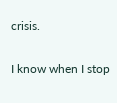crisis.

I know when I stop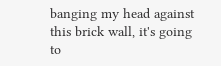banging my head against this brick wall, it's going to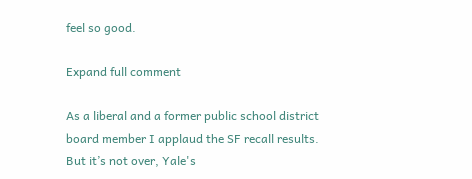feel so good.

Expand full comment

As a liberal and a former public school district board member I applaud the SF recall results. But it’s not over, Yale's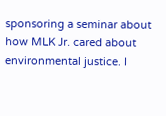sponsoring a seminar about how MLK Jr. cared about environmental justice. I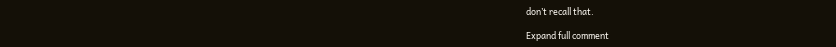don’t recall that.

Expand full comment